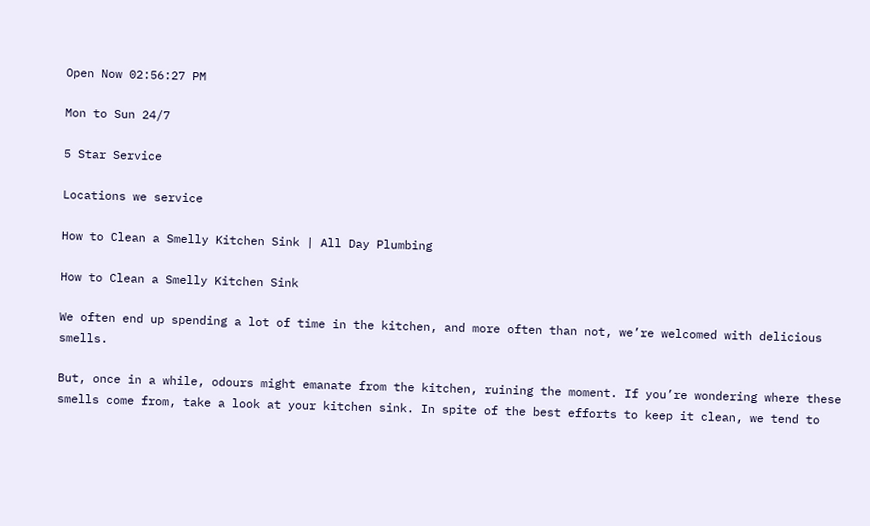Open Now 02:56:27 PM

Mon to Sun 24/7

5 Star Service

Locations we service

How to Clean a Smelly Kitchen Sink | All Day Plumbing

How to Clean a Smelly Kitchen Sink

We often end up spending a lot of time in the kitchen, and more often than not, we’re welcomed with delicious smells.

But, once in a while, odours might emanate from the kitchen, ruining the moment. If you’re wondering where these smells come from, take a look at your kitchen sink. In spite of the best efforts to keep it clean, we tend to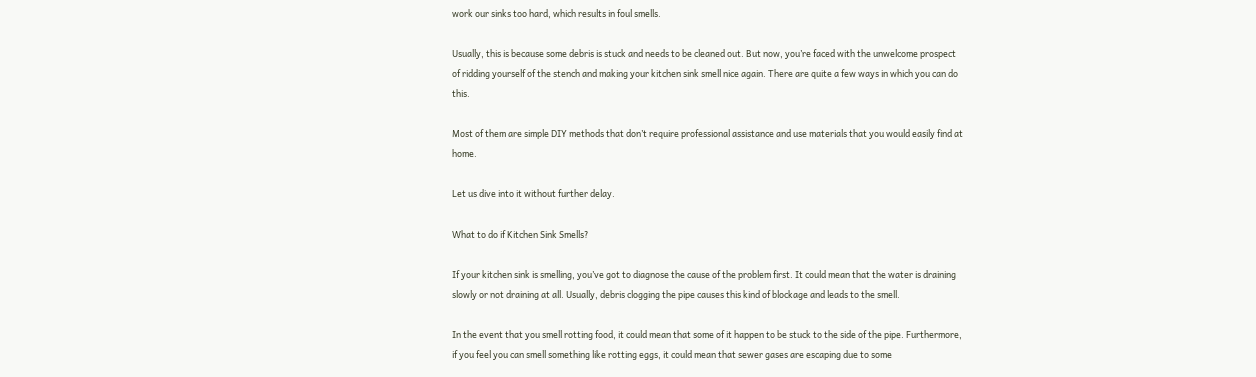work our sinks too hard, which results in foul smells.

Usually, this is because some debris is stuck and needs to be cleaned out. But now, you’re faced with the unwelcome prospect of ridding yourself of the stench and making your kitchen sink smell nice again. There are quite a few ways in which you can do this.

Most of them are simple DIY methods that don’t require professional assistance and use materials that you would easily find at home.

Let us dive into it without further delay.

What to do if Kitchen Sink Smells?

If your kitchen sink is smelling, you’ve got to diagnose the cause of the problem first. It could mean that the water is draining slowly or not draining at all. Usually, debris clogging the pipe causes this kind of blockage and leads to the smell.

In the event that you smell rotting food, it could mean that some of it happen to be stuck to the side of the pipe. Furthermore, if you feel you can smell something like rotting eggs, it could mean that sewer gases are escaping due to some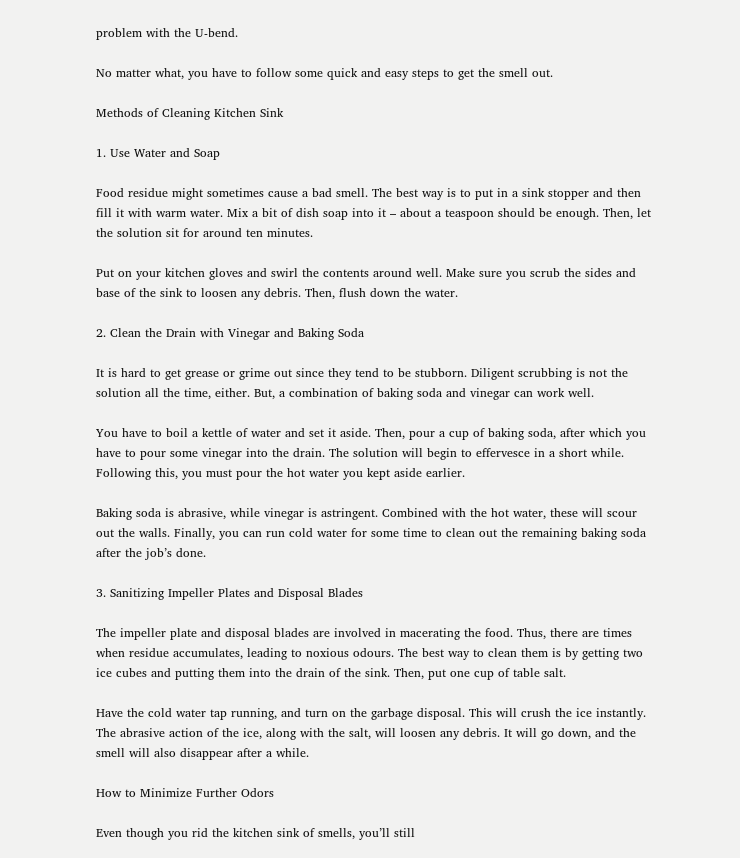problem with the U-bend.

No matter what, you have to follow some quick and easy steps to get the smell out.

Methods of Cleaning Kitchen Sink

1. Use Water and Soap

Food residue might sometimes cause a bad smell. The best way is to put in a sink stopper and then fill it with warm water. Mix a bit of dish soap into it – about a teaspoon should be enough. Then, let the solution sit for around ten minutes.

Put on your kitchen gloves and swirl the contents around well. Make sure you scrub the sides and base of the sink to loosen any debris. Then, flush down the water.

2. Clean the Drain with Vinegar and Baking Soda

It is hard to get grease or grime out since they tend to be stubborn. Diligent scrubbing is not the solution all the time, either. But, a combination of baking soda and vinegar can work well.

You have to boil a kettle of water and set it aside. Then, pour a cup of baking soda, after which you have to pour some vinegar into the drain. The solution will begin to effervesce in a short while. Following this, you must pour the hot water you kept aside earlier.

Baking soda is abrasive, while vinegar is astringent. Combined with the hot water, these will scour out the walls. Finally, you can run cold water for some time to clean out the remaining baking soda after the job’s done.

3. Sanitizing Impeller Plates and Disposal Blades

The impeller plate and disposal blades are involved in macerating the food. Thus, there are times when residue accumulates, leading to noxious odours. The best way to clean them is by getting two ice cubes and putting them into the drain of the sink. Then, put one cup of table salt.

Have the cold water tap running, and turn on the garbage disposal. This will crush the ice instantly. The abrasive action of the ice, along with the salt, will loosen any debris. It will go down, and the smell will also disappear after a while.

How to Minimize Further Odors

Even though you rid the kitchen sink of smells, you’ll still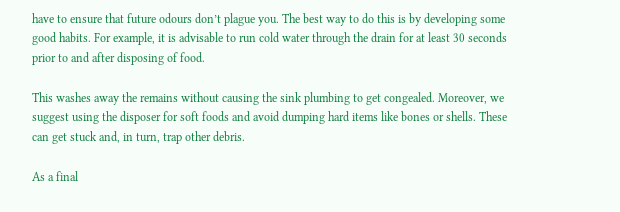have to ensure that future odours don’t plague you. The best way to do this is by developing some good habits. For example, it is advisable to run cold water through the drain for at least 30 seconds prior to and after disposing of food.

This washes away the remains without causing the sink plumbing to get congealed. Moreover, we suggest using the disposer for soft foods and avoid dumping hard items like bones or shells. These can get stuck and, in turn, trap other debris.

As a final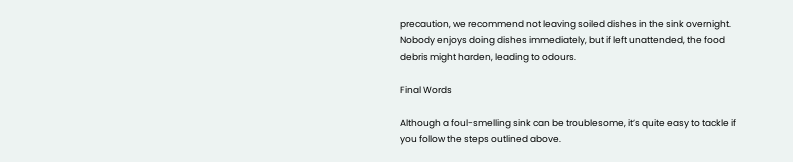precaution, we recommend not leaving soiled dishes in the sink overnight. Nobody enjoys doing dishes immediately, but if left unattended, the food debris might harden, leading to odours.

Final Words

Although a foul-smelling sink can be troublesome, it’s quite easy to tackle if you follow the steps outlined above.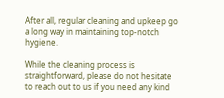After all, regular cleaning and upkeep go a long way in maintaining top-notch hygiene.

While the cleaning process is straightforward, please do not hesitate to reach out to us if you need any kind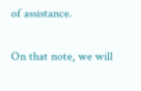of assistance.

On that note, we will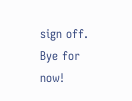sign off. Bye for now!